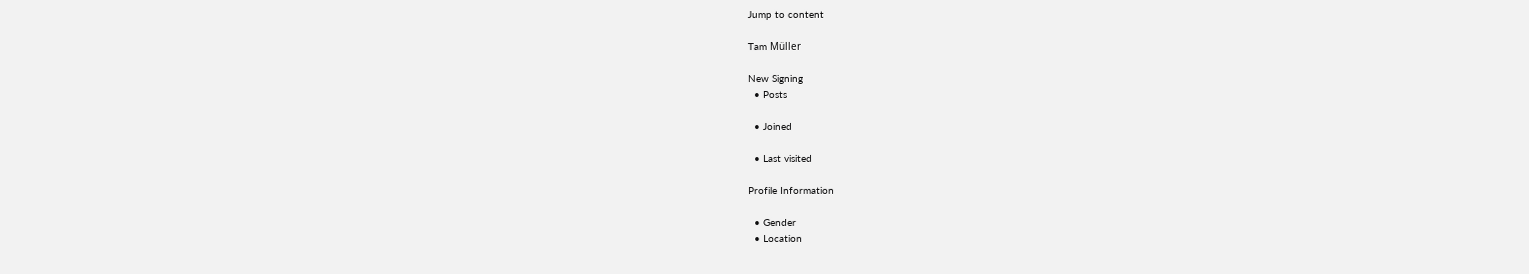Jump to content

Tam Müller

New Signing
  • Posts

  • Joined

  • Last visited

Profile Information

  • Gender
  • Location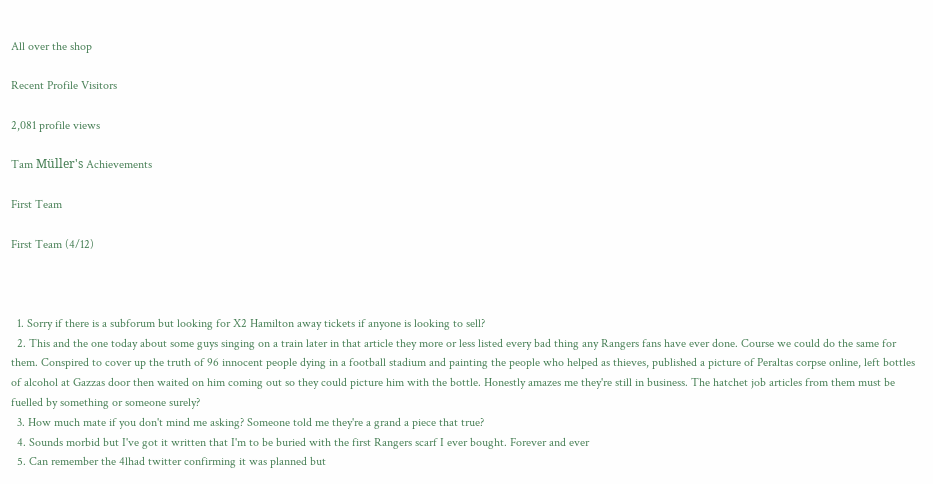All over the shop

Recent Profile Visitors

2,081 profile views

Tam Müller's Achievements

First Team

First Team (4/12)



  1. Sorry if there is a subforum but looking for X2 Hamilton away tickets if anyone is looking to sell?
  2. This and the one today about some guys singing on a train later in that article they more or less listed every bad thing any Rangers fans have ever done. Course we could do the same for them. Conspired to cover up the truth of 96 innocent people dying in a football stadium and painting the people who helped as thieves, published a picture of Peraltas corpse online, left bottles of alcohol at Gazzas door then waited on him coming out so they could picture him with the bottle. Honestly amazes me they're still in business. The hatchet job articles from them must be fuelled by something or someone surely?
  3. How much mate if you don't mind me asking? Someone told me they're a grand a piece that true?
  4. Sounds morbid but I've got it written that I'm to be buried with the first Rangers scarf I ever bought. Forever and ever
  5. Can remember the 4lhad twitter confirming it was planned but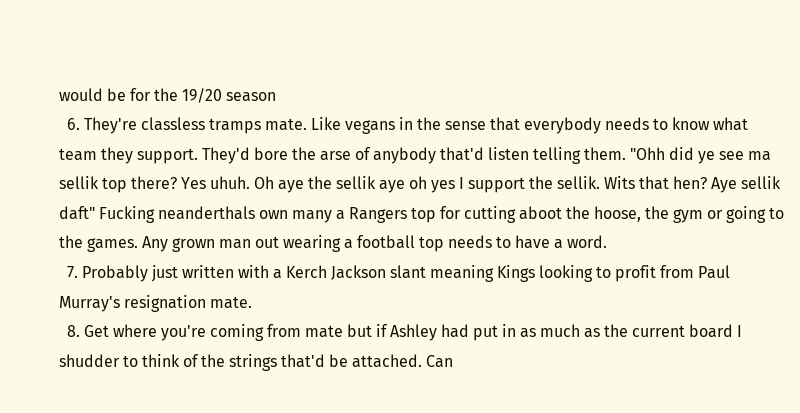would be for the 19/20 season
  6. They're classless tramps mate. Like vegans in the sense that everybody needs to know what team they support. They'd bore the arse of anybody that'd listen telling them. "Ohh did ye see ma sellik top there? Yes uhuh. Oh aye the sellik aye oh yes I support the sellik. Wits that hen? Aye sellik daft" Fucking neanderthals own many a Rangers top for cutting aboot the hoose, the gym or going to the games. Any grown man out wearing a football top needs to have a word.
  7. Probably just written with a Kerch Jackson slant meaning Kings looking to profit from Paul Murray's resignation mate.
  8. Get where you're coming from mate but if Ashley had put in as much as the current board I shudder to think of the strings that'd be attached. Can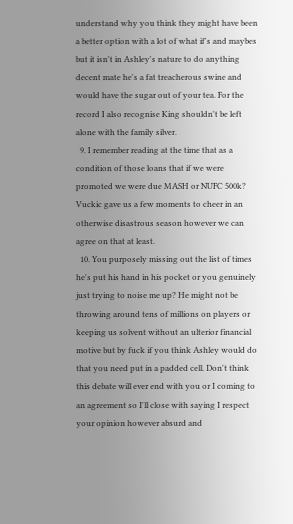understand why you think they might have been a better option with a lot of what if's and maybes but it isn't in Ashley's nature to do anything decent mate he's a fat treacherous swine and would have the sugar out of your tea. For the record I also recognise King shouldn't be left alone with the family silver.
  9. I remember reading at the time that as a condition of those loans that if we were promoted we were due MASH or NUFC 500k? Vuckic gave us a few moments to cheer in an otherwise disastrous season however we can agree on that at least.
  10. You purposely missing out the list of times he's put his hand in his pocket or you genuinely just trying to noise me up? He might not be throwing around tens of millions on players or keeping us solvent without an ulterior financial motive but by fuck if you think Ashley would do that you need put in a padded cell. Don't think this debate will ever end with you or I coming to an agreement so I'll close with saying I respect your opinion however absurd and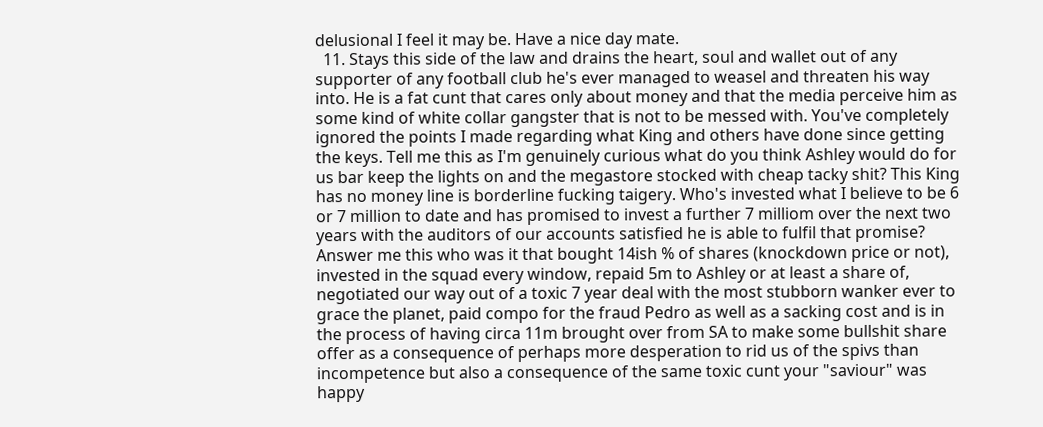delusional I feel it may be. Have a nice day mate.
  11. Stays this side of the law and drains the heart, soul and wallet out of any supporter of any football club he's ever managed to weasel and threaten his way into. He is a fat cunt that cares only about money and that the media perceive him as some kind of white collar gangster that is not to be messed with. You've completely ignored the points I made regarding what King and others have done since getting the keys. Tell me this as I'm genuinely curious what do you think Ashley would do for us bar keep the lights on and the megastore stocked with cheap tacky shit? This King has no money line is borderline fucking taigery. Who's invested what I believe to be 6 or 7 million to date and has promised to invest a further 7 milliom over the next two years with the auditors of our accounts satisfied he is able to fulfil that promise? Answer me this who was it that bought 14ish % of shares (knockdown price or not), invested in the squad every window, repaid 5m to Ashley or at least a share of, negotiated our way out of a toxic 7 year deal with the most stubborn wanker ever to grace the planet, paid compo for the fraud Pedro as well as a sacking cost and is in the process of having circa 11m brought over from SA to make some bullshit share offer as a consequence of perhaps more desperation to rid us of the spivs than incompetence but also a consequence of the same toxic cunt your "saviour" was happy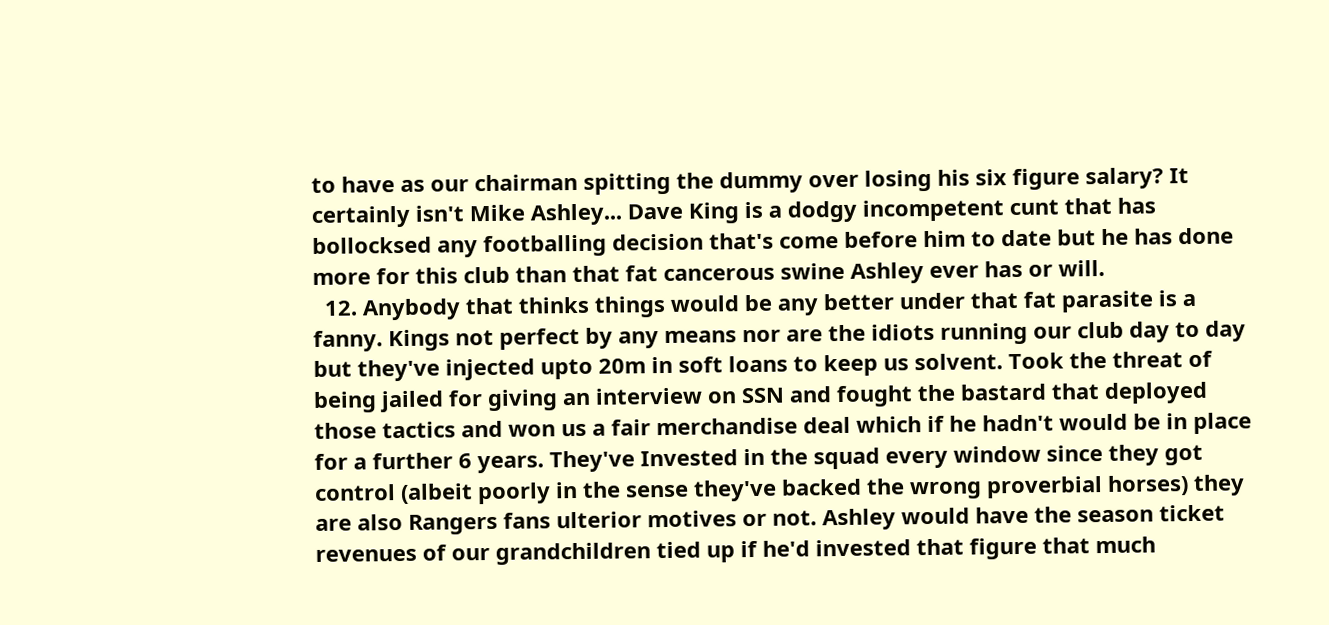to have as our chairman spitting the dummy over losing his six figure salary? It certainly isn't Mike Ashley... Dave King is a dodgy incompetent cunt that has bollocksed any footballing decision that's come before him to date but he has done more for this club than that fat cancerous swine Ashley ever has or will.
  12. Anybody that thinks things would be any better under that fat parasite is a fanny. Kings not perfect by any means nor are the idiots running our club day to day but they've injected upto 20m in soft loans to keep us solvent. Took the threat of being jailed for giving an interview on SSN and fought the bastard that deployed those tactics and won us a fair merchandise deal which if he hadn't would be in place for a further 6 years. They've Invested in the squad every window since they got control (albeit poorly in the sense they've backed the wrong proverbial horses) they are also Rangers fans ulterior motives or not. Ashley would have the season ticket revenues of our grandchildren tied up if he'd invested that figure that much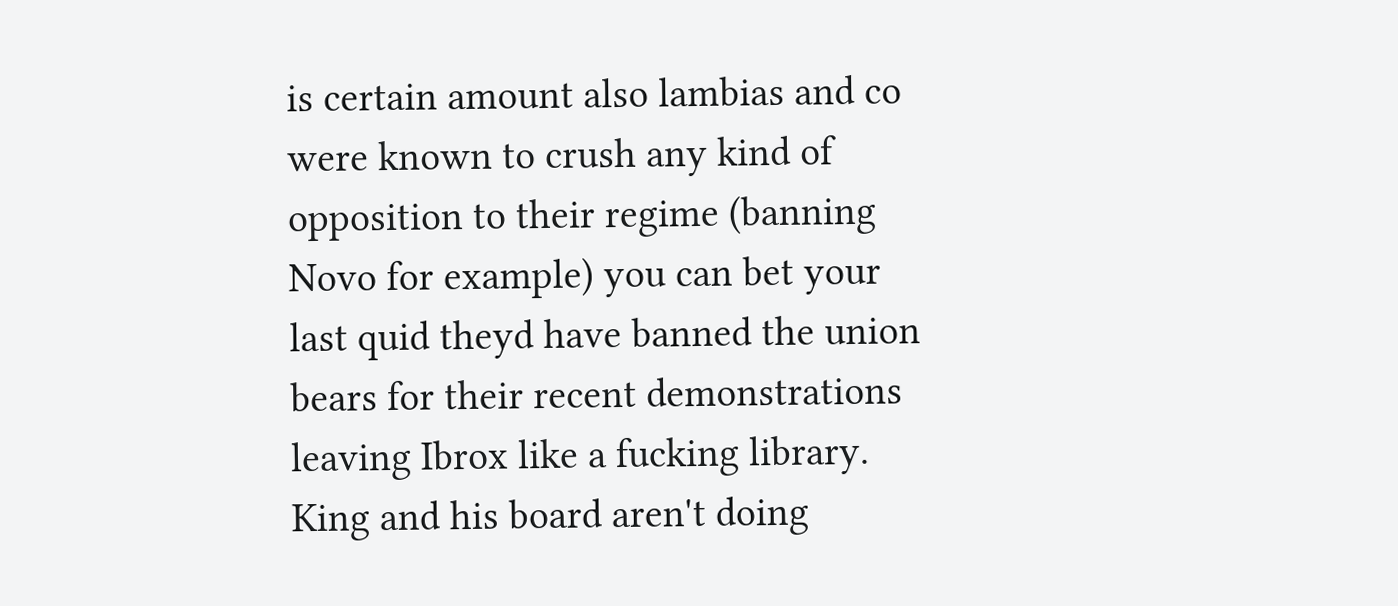is certain amount also lambias and co were known to crush any kind of opposition to their regime (banning Novo for example) you can bet your last quid theyd have banned the union bears for their recent demonstrations leaving Ibrox like a fucking library. King and his board aren't doing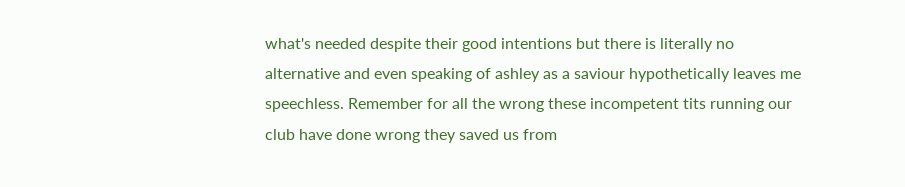what's needed despite their good intentions but there is literally no alternative and even speaking of ashley as a saviour hypothetically leaves me speechless. Remember for all the wrong these incompetent tits running our club have done wrong they saved us from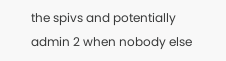the spivs and potentially admin 2 when nobody else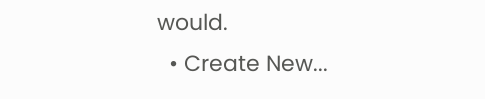would.
  • Create New...